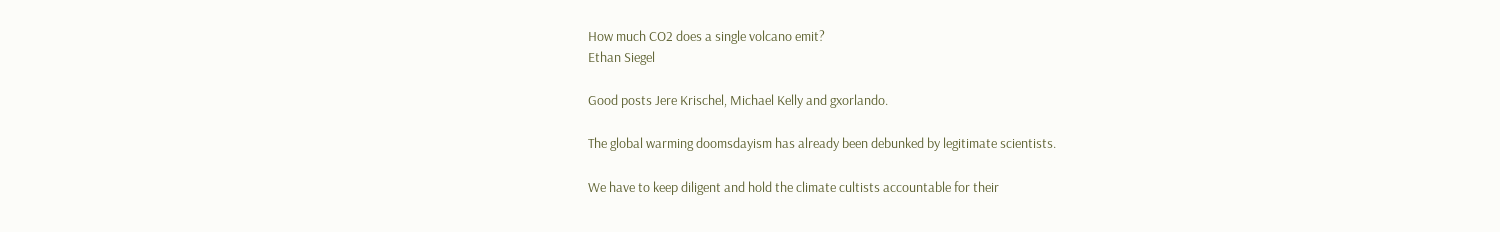How much CO2 does a single volcano emit?
Ethan Siegel

Good posts Jere Krischel, Michael Kelly and gxorlando.

The global warming doomsdayism has already been debunked by legitimate scientists.

We have to keep diligent and hold the climate cultists accountable for their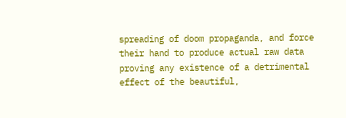spreading of doom propaganda, and force their hand to produce actual raw data proving any existence of a detrimental effect of the beautiful,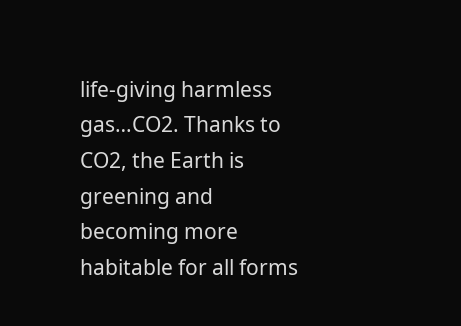life-giving harmless gas…CO2. Thanks to CO2, the Earth is greening and becoming more habitable for all forms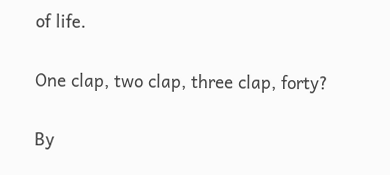of life.

One clap, two clap, three clap, forty?

By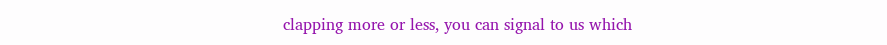clapping more or less, you can signal to us which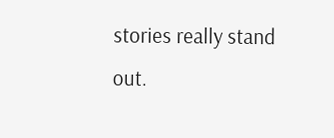stories really stand out.